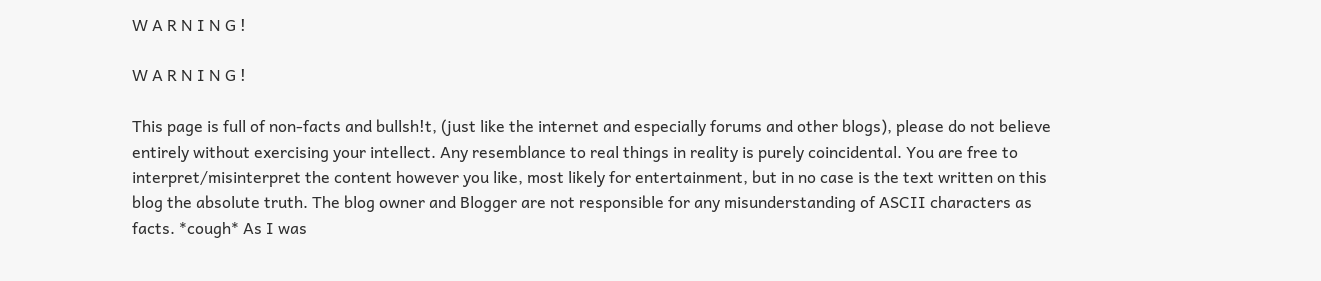W A R N I N G !

W A R N I N G !

This page is full of non-facts and bullsh!t, (just like the internet and especially forums and other blogs), please do not believe entirely without exercising your intellect. Any resemblance to real things in reality is purely coincidental. You are free to interpret/misinterpret the content however you like, most likely for entertainment, but in no case is the text written on this blog the absolute truth. The blog owner and Blogger are not responsible for any misunderstanding of ASCII characters as facts. *cough* As I was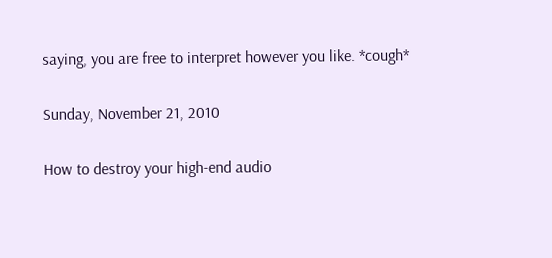saying, you are free to interpret however you like. *cough*

Sunday, November 21, 2010

How to destroy your high-end audio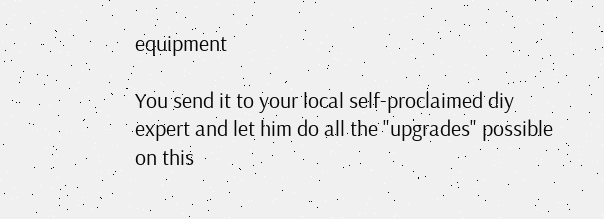equipment

You send it to your local self-proclaimed diy expert and let him do all the "upgrades" possible on this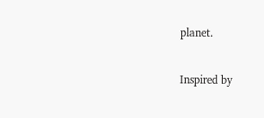planet.

Inspired by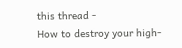this thread -
How to destroy your high-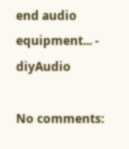end audio equipment... - diyAudio

No comments: